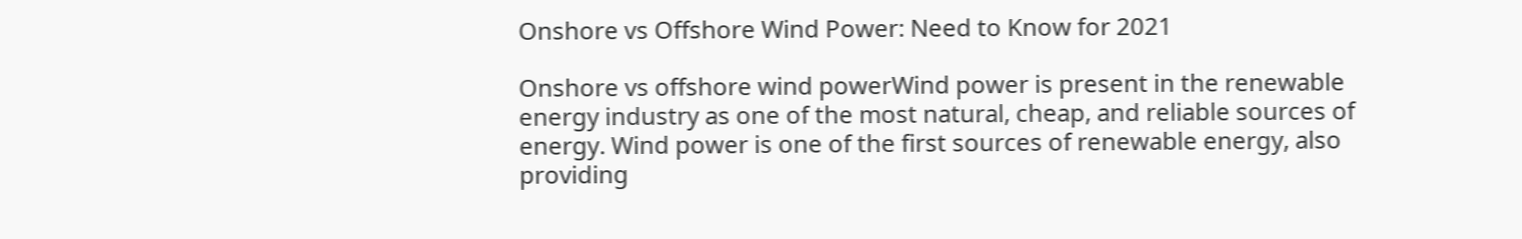Onshore vs Offshore Wind Power: Need to Know for 2021

Onshore vs offshore wind powerWind power is present in the renewable energy industry as one of the most natural, cheap, and reliable sources of energy. Wind power is one of the first sources of renewable energy, also providing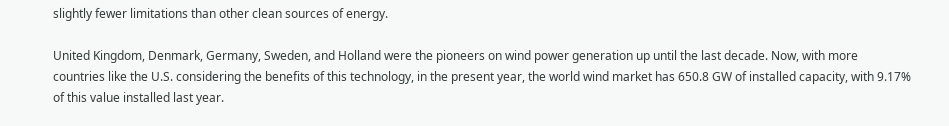slightly fewer limitations than other clean sources of energy.

United Kingdom, Denmark, Germany, Sweden, and Holland were the pioneers on wind power generation up until the last decade. Now, with more countries like the U.S. considering the benefits of this technology, in the present year, the world wind market has 650.8 GW of installed capacity, with 9.17% of this value installed last year.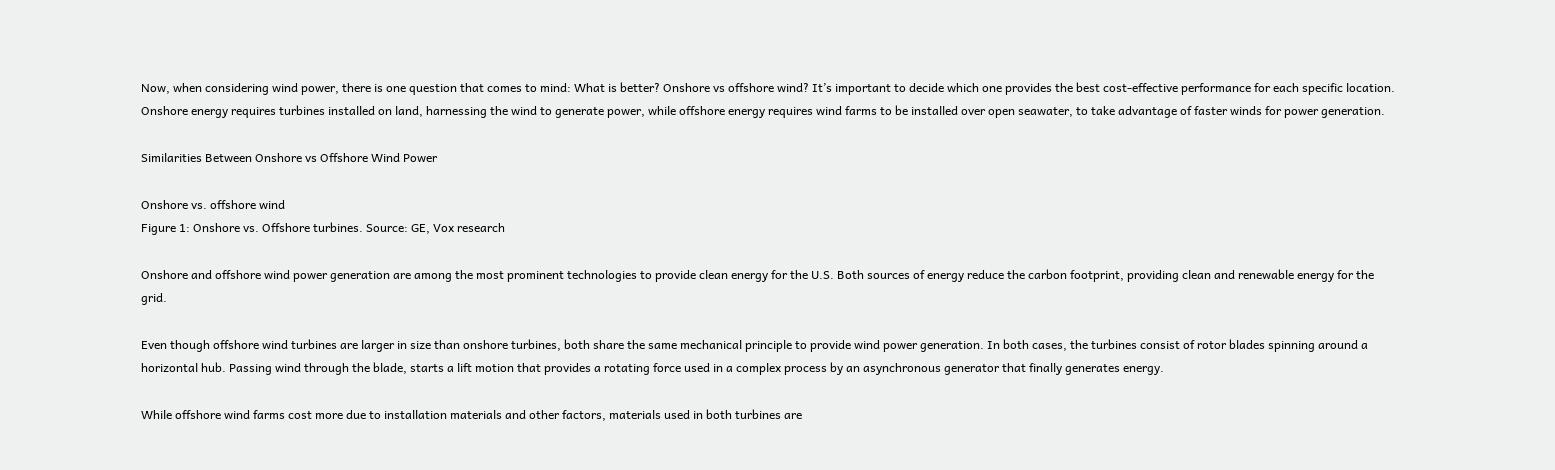Now, when considering wind power, there is one question that comes to mind: What is better? Onshore vs offshore wind? It’s important to decide which one provides the best cost-effective performance for each specific location. Onshore energy requires turbines installed on land, harnessing the wind to generate power, while offshore energy requires wind farms to be installed over open seawater, to take advantage of faster winds for power generation.

Similarities Between Onshore vs Offshore Wind Power

Onshore vs. offshore wind
Figure 1: Onshore vs. Offshore turbines. Source: GE, Vox research

Onshore and offshore wind power generation are among the most prominent technologies to provide clean energy for the U.S. Both sources of energy reduce the carbon footprint, providing clean and renewable energy for the grid.

Even though offshore wind turbines are larger in size than onshore turbines, both share the same mechanical principle to provide wind power generation. In both cases, the turbines consist of rotor blades spinning around a horizontal hub. Passing wind through the blade, starts a lift motion that provides a rotating force used in a complex process by an asynchronous generator that finally generates energy.

While offshore wind farms cost more due to installation materials and other factors, materials used in both turbines are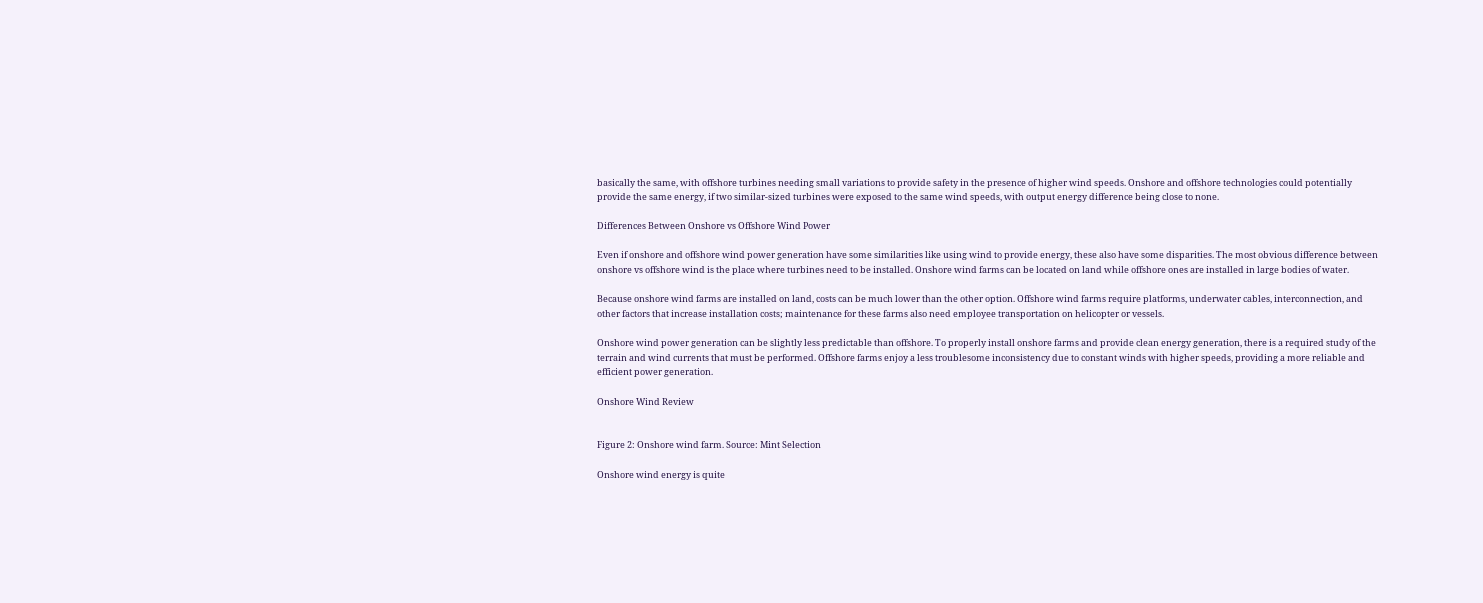basically the same, with offshore turbines needing small variations to provide safety in the presence of higher wind speeds. Onshore and offshore technologies could potentially provide the same energy, if two similar-sized turbines were exposed to the same wind speeds, with output energy difference being close to none.

Differences Between Onshore vs Offshore Wind Power

Even if onshore and offshore wind power generation have some similarities like using wind to provide energy, these also have some disparities. The most obvious difference between onshore vs offshore wind is the place where turbines need to be installed. Onshore wind farms can be located on land while offshore ones are installed in large bodies of water.

Because onshore wind farms are installed on land, costs can be much lower than the other option. Offshore wind farms require platforms, underwater cables, interconnection, and other factors that increase installation costs; maintenance for these farms also need employee transportation on helicopter or vessels.

Onshore wind power generation can be slightly less predictable than offshore. To properly install onshore farms and provide clean energy generation, there is a required study of the terrain and wind currents that must be performed. Offshore farms enjoy a less troublesome inconsistency due to constant winds with higher speeds, providing a more reliable and efficient power generation.

Onshore Wind Review


Figure 2: Onshore wind farm. Source: Mint Selection

Onshore wind energy is quite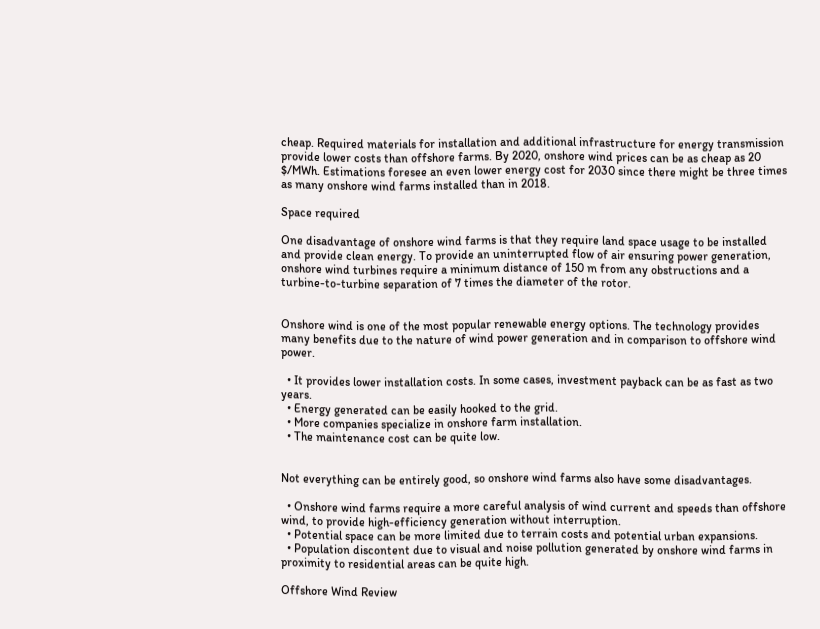cheap. Required materials for installation and additional infrastructure for energy transmission provide lower costs than offshore farms. By 2020, onshore wind prices can be as cheap as 20 $/MWh. Estimations foresee an even lower energy cost for 2030 since there might be three times as many onshore wind farms installed than in 2018.

Space required

One disadvantage of onshore wind farms is that they require land space usage to be installed and provide clean energy. To provide an uninterrupted flow of air ensuring power generation, onshore wind turbines require a minimum distance of 150 m from any obstructions and a turbine-to-turbine separation of 7 times the diameter of the rotor.


Onshore wind is one of the most popular renewable energy options. The technology provides many benefits due to the nature of wind power generation and in comparison to offshore wind power.

  • It provides lower installation costs. In some cases, investment payback can be as fast as two years.
  • Energy generated can be easily hooked to the grid.
  • More companies specialize in onshore farm installation.
  • The maintenance cost can be quite low.


Not everything can be entirely good, so onshore wind farms also have some disadvantages.

  • Onshore wind farms require a more careful analysis of wind current and speeds than offshore wind, to provide high-efficiency generation without interruption.
  • Potential space can be more limited due to terrain costs and potential urban expansions.
  • Population discontent due to visual and noise pollution generated by onshore wind farms in proximity to residential areas can be quite high.

Offshore Wind Review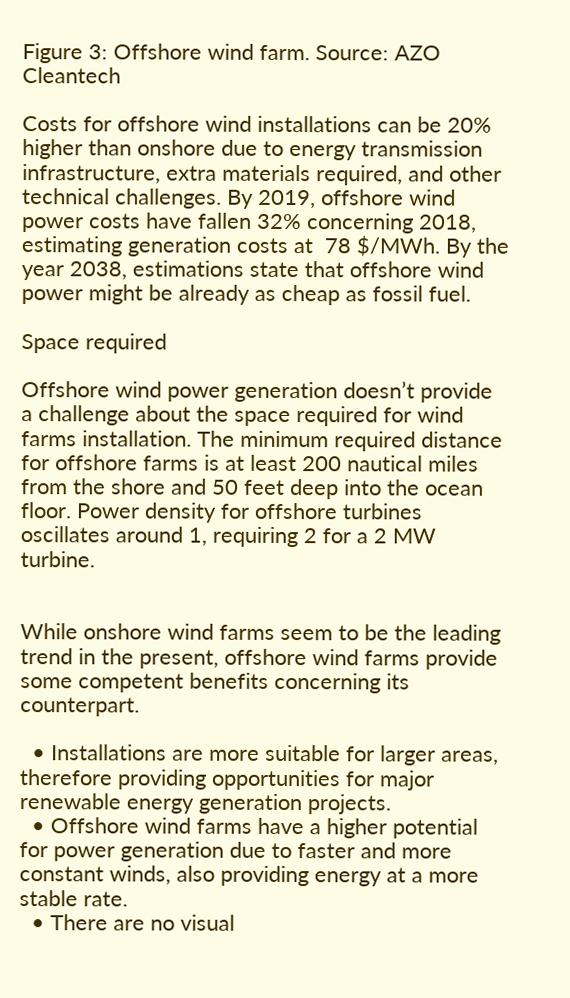Figure 3: Offshore wind farm. Source: AZO Cleantech

Costs for offshore wind installations can be 20% higher than onshore due to energy transmission infrastructure, extra materials required, and other technical challenges. By 2019, offshore wind power costs have fallen 32% concerning 2018, estimating generation costs at  78 $/MWh. By the year 2038, estimations state that offshore wind power might be already as cheap as fossil fuel.

Space required

Offshore wind power generation doesn’t provide a challenge about the space required for wind farms installation. The minimum required distance for offshore farms is at least 200 nautical miles from the shore and 50 feet deep into the ocean floor. Power density for offshore turbines oscillates around 1, requiring 2 for a 2 MW turbine.


While onshore wind farms seem to be the leading trend in the present, offshore wind farms provide some competent benefits concerning its counterpart.

  • Installations are more suitable for larger areas, therefore providing opportunities for major renewable energy generation projects.
  • Offshore wind farms have a higher potential for power generation due to faster and more constant winds, also providing energy at a more stable rate.
  • There are no visual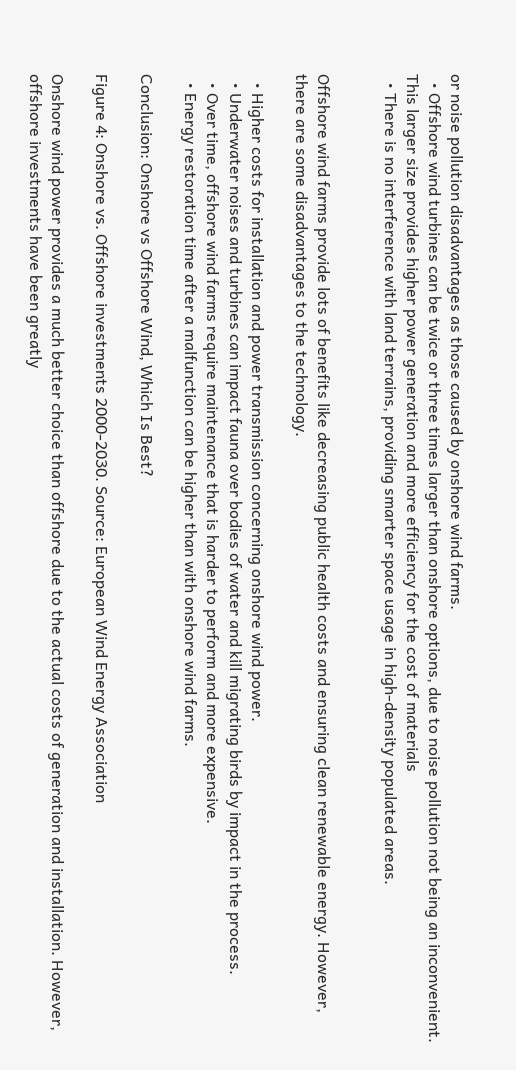or noise pollution disadvantages as those caused by onshore wind farms.
  • Offshore wind turbines can be twice or three times larger than onshore options, due to noise pollution not being an inconvenient. This larger size provides higher power generation and more efficiency for the cost of materials
  • There is no interference with land terrains, providing smarter space usage in high-density populated areas.


Offshore wind farms provide lots of benefits like decreasing public health costs and ensuring clean renewable energy. However, there are some disadvantages to the technology.

  • Higher costs for installation and power transmission concerning onshore wind power.
  • Underwater noises and turbines can impact fauna over bodies of water and kill migrating birds by impact in the process.
  • Over time, offshore wind farms require maintenance that is harder to perform and more expensive.
  • Energy restoration time after a malfunction can be higher than with onshore wind farms.

Conclusion: Onshore vs Offshore Wind, Which Is Best?

Figure 4: Onshore vs. Offshore investments 2000-2030. Source: European Wind Energy Association

Onshore wind power provides a much better choice than offshore due to the actual costs of generation and installation. However, offshore investments have been greatly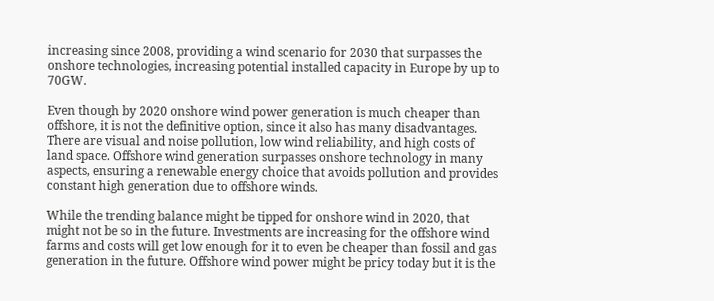increasing since 2008, providing a wind scenario for 2030 that surpasses the onshore technologies, increasing potential installed capacity in Europe by up to 70GW.

Even though by 2020 onshore wind power generation is much cheaper than offshore, it is not the definitive option, since it also has many disadvantages. There are visual and noise pollution, low wind reliability, and high costs of land space. Offshore wind generation surpasses onshore technology in many aspects, ensuring a renewable energy choice that avoids pollution and provides constant high generation due to offshore winds.

While the trending balance might be tipped for onshore wind in 2020, that might not be so in the future. Investments are increasing for the offshore wind farms and costs will get low enough for it to even be cheaper than fossil and gas generation in the future. Offshore wind power might be pricy today but it is the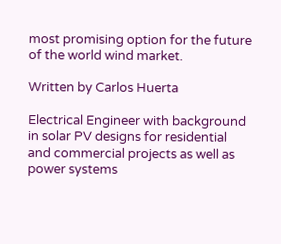most promising option for the future of the world wind market.

Written by Carlos Huerta

Electrical Engineer with background in solar PV designs for residential and commercial projects as well as power systems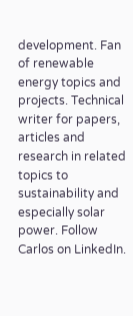development. Fan of renewable energy topics and projects. Technical writer for papers, articles and research in related topics to sustainability and especially solar power. Follow Carlos on LinkedIn.